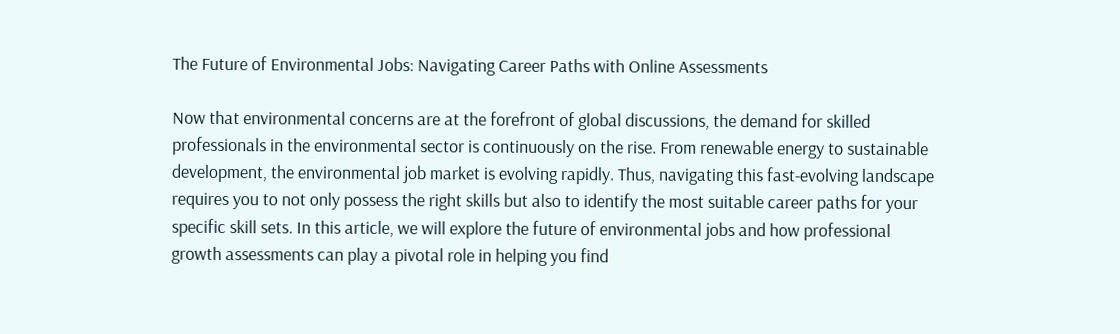The Future of Environmental Jobs: Navigating Career Paths with Online Assessments

Now that environmental concerns are at the forefront of global discussions, the demand for skilled professionals in the environmental sector is continuously on the rise. From renewable energy to sustainable development, the environmental job market is evolving rapidly. Thus, navigating this fast-evolving landscape requires you to not only possess the right skills but also to identify the most suitable career paths for your specific skill sets. In this article, we will explore the future of environmental jobs and how professional growth assessments can play a pivotal role in helping you find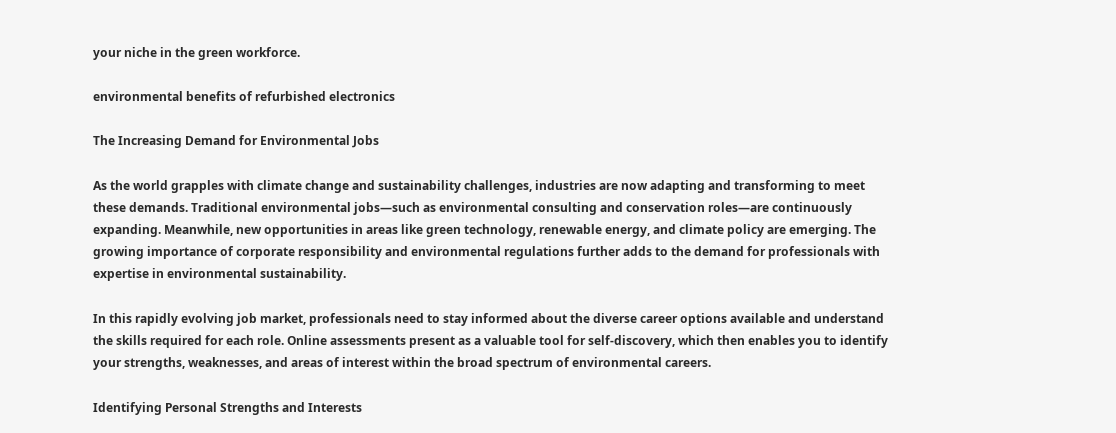your niche in the green workforce.

environmental benefits of refurbished electronics

The Increasing Demand for Environmental Jobs

As the world grapples with climate change and sustainability challenges, industries are now adapting and transforming to meet these demands. Traditional environmental jobs—such as environmental consulting and conservation roles—are continuously expanding. Meanwhile, new opportunities in areas like green technology, renewable energy, and climate policy are emerging. The growing importance of corporate responsibility and environmental regulations further adds to the demand for professionals with expertise in environmental sustainability.

In this rapidly evolving job market, professionals need to stay informed about the diverse career options available and understand the skills required for each role. Online assessments present as a valuable tool for self-discovery, which then enables you to identify your strengths, weaknesses, and areas of interest within the broad spectrum of environmental careers.

Identifying Personal Strengths and Interests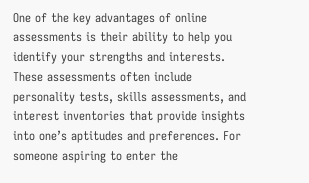One of the key advantages of online assessments is their ability to help you identify your strengths and interests. These assessments often include personality tests, skills assessments, and interest inventories that provide insights into one’s aptitudes and preferences. For someone aspiring to enter the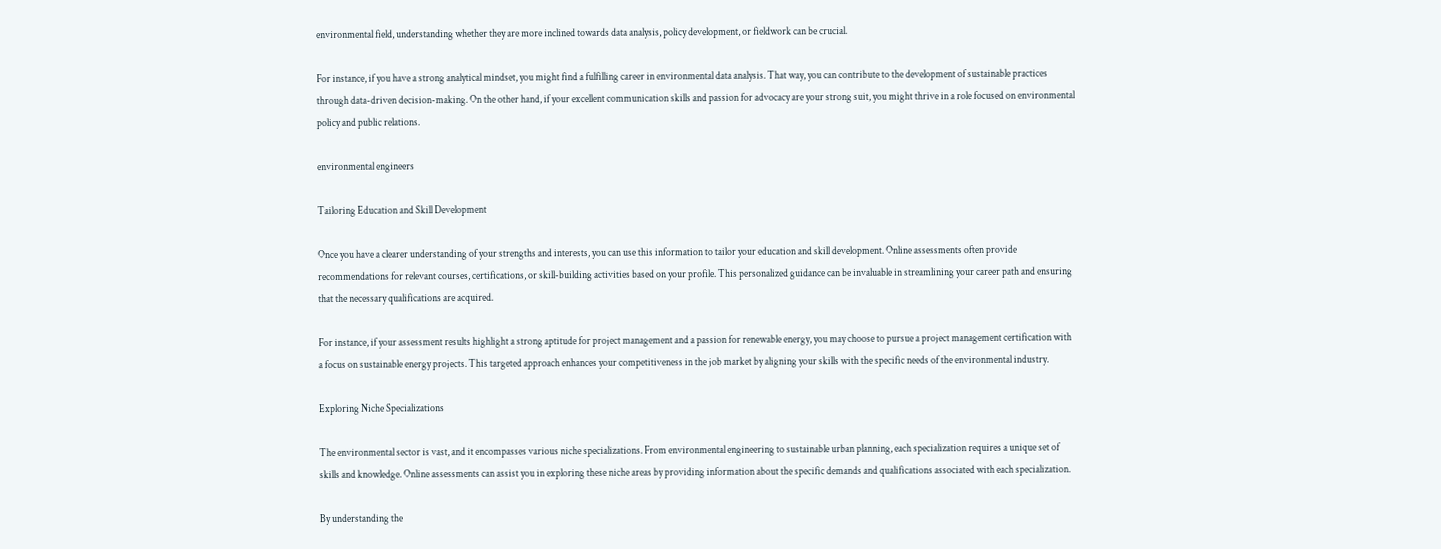environmental field, understanding whether they are more inclined towards data analysis, policy development, or fieldwork can be crucial.

For instance, if you have a strong analytical mindset, you might find a fulfilling career in environmental data analysis. That way, you can contribute to the development of sustainable practices through data-driven decision-making. On the other hand, if your excellent communication skills and passion for advocacy are your strong suit, you might thrive in a role focused on environmental policy and public relations.

environmental engineers

Tailoring Education and Skill Development

Once you have a clearer understanding of your strengths and interests, you can use this information to tailor your education and skill development. Online assessments often provide recommendations for relevant courses, certifications, or skill-building activities based on your profile. This personalized guidance can be invaluable in streamlining your career path and ensuring that the necessary qualifications are acquired.

For instance, if your assessment results highlight a strong aptitude for project management and a passion for renewable energy, you may choose to pursue a project management certification with a focus on sustainable energy projects. This targeted approach enhances your competitiveness in the job market by aligning your skills with the specific needs of the environmental industry.

Exploring Niche Specializations

The environmental sector is vast, and it encompasses various niche specializations. From environmental engineering to sustainable urban planning, each specialization requires a unique set of skills and knowledge. Online assessments can assist you in exploring these niche areas by providing information about the specific demands and qualifications associated with each specialization.

By understanding the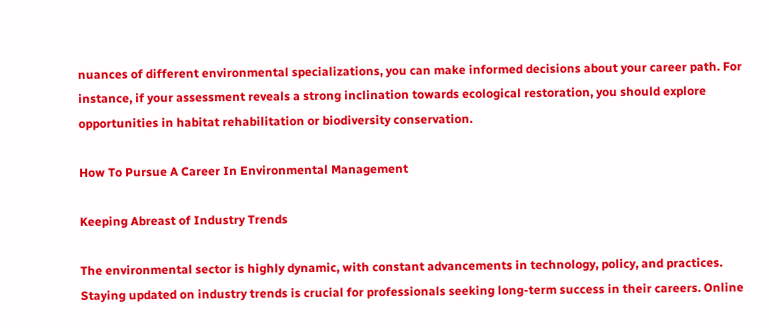nuances of different environmental specializations, you can make informed decisions about your career path. For instance, if your assessment reveals a strong inclination towards ecological restoration, you should explore opportunities in habitat rehabilitation or biodiversity conservation.

How To Pursue A Career In Environmental Management

Keeping Abreast of Industry Trends

The environmental sector is highly dynamic, with constant advancements in technology, policy, and practices. Staying updated on industry trends is crucial for professionals seeking long-term success in their careers. Online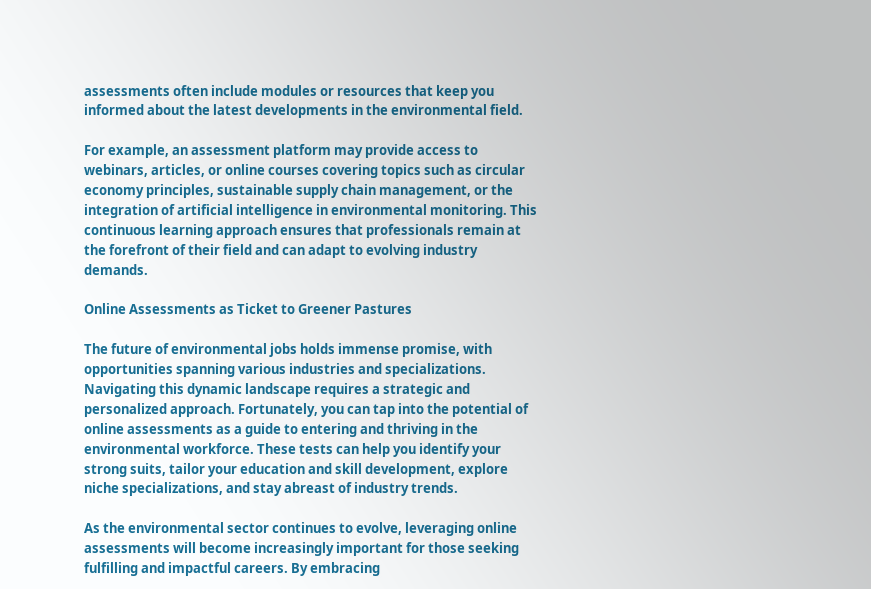assessments often include modules or resources that keep you informed about the latest developments in the environmental field.

For example, an assessment platform may provide access to webinars, articles, or online courses covering topics such as circular economy principles, sustainable supply chain management, or the integration of artificial intelligence in environmental monitoring. This continuous learning approach ensures that professionals remain at the forefront of their field and can adapt to evolving industry demands.

Online Assessments as Ticket to Greener Pastures

The future of environmental jobs holds immense promise, with opportunities spanning various industries and specializations. Navigating this dynamic landscape requires a strategic and personalized approach. Fortunately, you can tap into the potential of online assessments as a guide to entering and thriving in the environmental workforce. These tests can help you identify your strong suits, tailor your education and skill development, explore niche specializations, and stay abreast of industry trends.

As the environmental sector continues to evolve, leveraging online assessments will become increasingly important for those seeking fulfilling and impactful careers. By embracing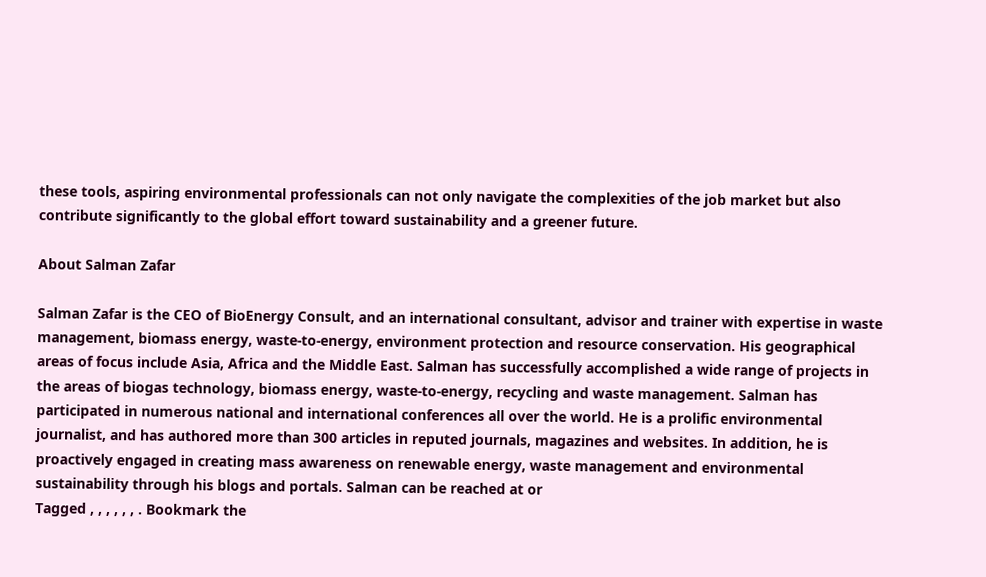these tools, aspiring environmental professionals can not only navigate the complexities of the job market but also contribute significantly to the global effort toward sustainability and a greener future.

About Salman Zafar

Salman Zafar is the CEO of BioEnergy Consult, and an international consultant, advisor and trainer with expertise in waste management, biomass energy, waste-to-energy, environment protection and resource conservation. His geographical areas of focus include Asia, Africa and the Middle East. Salman has successfully accomplished a wide range of projects in the areas of biogas technology, biomass energy, waste-to-energy, recycling and waste management. Salman has participated in numerous national and international conferences all over the world. He is a prolific environmental journalist, and has authored more than 300 articles in reputed journals, magazines and websites. In addition, he is proactively engaged in creating mass awareness on renewable energy, waste management and environmental sustainability through his blogs and portals. Salman can be reached at or
Tagged , , , , , , . Bookmark the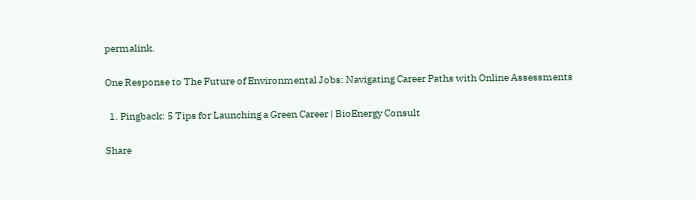permalink.

One Response to The Future of Environmental Jobs: Navigating Career Paths with Online Assessments

  1. Pingback: 5 Tips for Launching a Green Career | BioEnergy Consult

Share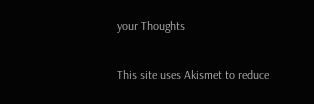your Thoughts

This site uses Akismet to reduce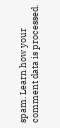spam. Learn how your comment data is processed.